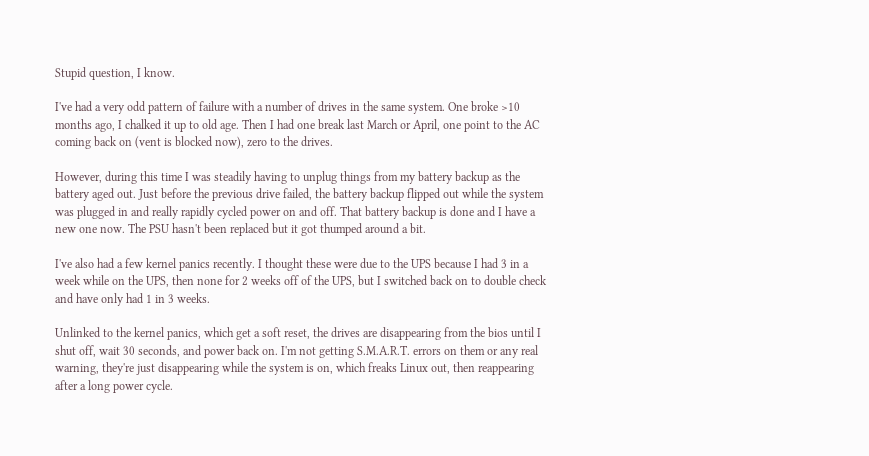Stupid question, I know.

I've had a very odd pattern of failure with a number of drives in the same system. One broke >10 months ago, I chalked it up to old age. Then I had one break last March or April, one point to the AC coming back on (vent is blocked now), zero to the drives.

However, during this time I was steadily having to unplug things from my battery backup as the battery aged out. Just before the previous drive failed, the battery backup flipped out while the system was plugged in and really rapidly cycled power on and off. That battery backup is done and I have a new one now. The PSU hasn't been replaced but it got thumped around a bit.

I've also had a few kernel panics recently. I thought these were due to the UPS because I had 3 in a week while on the UPS, then none for 2 weeks off of the UPS, but I switched back on to double check and have only had 1 in 3 weeks.

Unlinked to the kernel panics, which get a soft reset, the drives are disappearing from the bios until I shut off, wait 30 seconds, and power back on. I'm not getting S.M.A.R.T. errors on them or any real warning, they're just disappearing while the system is on, which freaks Linux out, then reappearing after a long power cycle.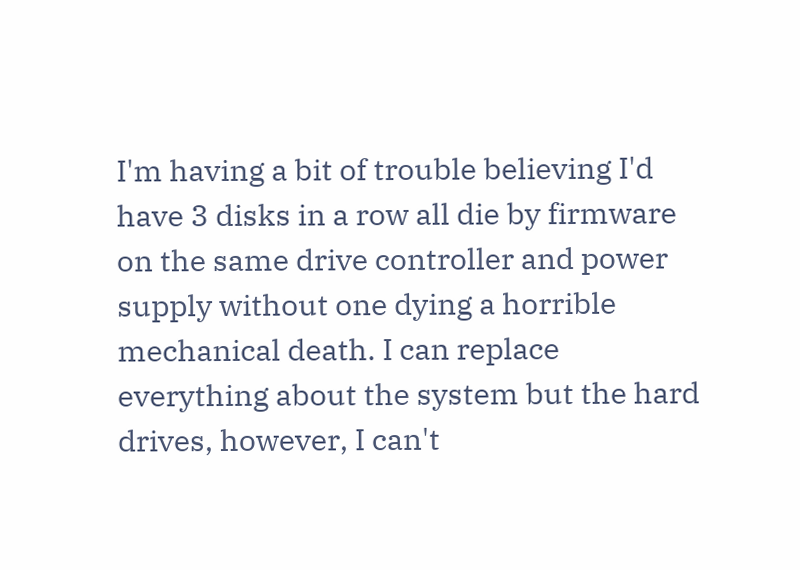I'm having a bit of trouble believing I'd have 3 disks in a row all die by firmware on the same drive controller and power supply without one dying a horrible mechanical death. I can replace everything about the system but the hard drives, however, I can't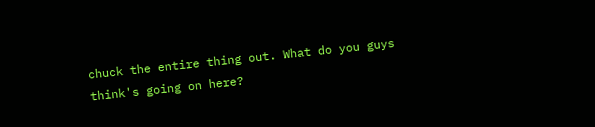chuck the entire thing out. What do you guys think's going on here?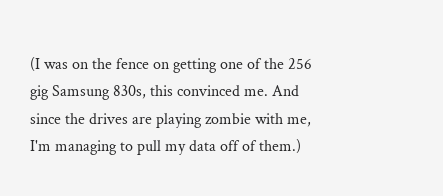(I was on the fence on getting one of the 256 gig Samsung 830s, this convinced me. And since the drives are playing zombie with me, I'm managing to pull my data off of them.)